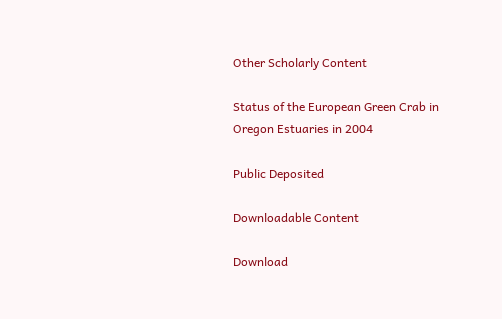Other Scholarly Content

Status of the European Green Crab in Oregon Estuaries in 2004

Public Deposited

Downloadable Content

Download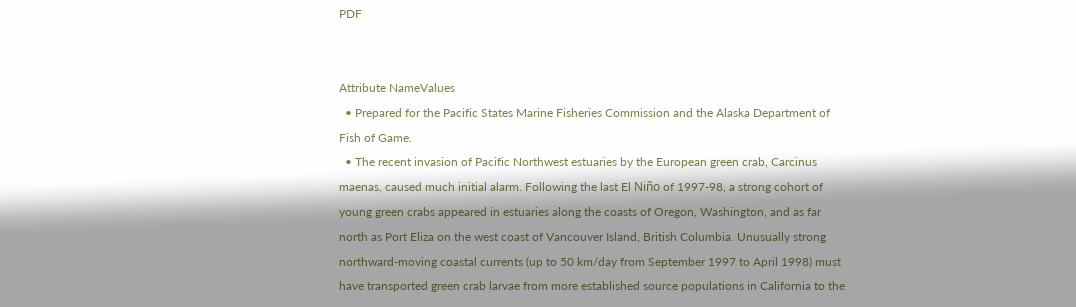PDF


Attribute NameValues
  • Prepared for the Pacific States Marine Fisheries Commission and the Alaska Department of Fish of Game.
  • The recent invasion of Pacific Northwest estuaries by the European green crab, Carcinus maenas, caused much initial alarm. Following the last El Niño of 1997-98, a strong cohort of young green crabs appeared in estuaries along the coasts of Oregon, Washington, and as far north as Port Eliza on the west coast of Vancouver Island, British Columbia. Unusually strong northward-moving coastal currents (up to 50 km/day from September 1997 to April 1998) must have transported green crab larvae from more established source populations in California to the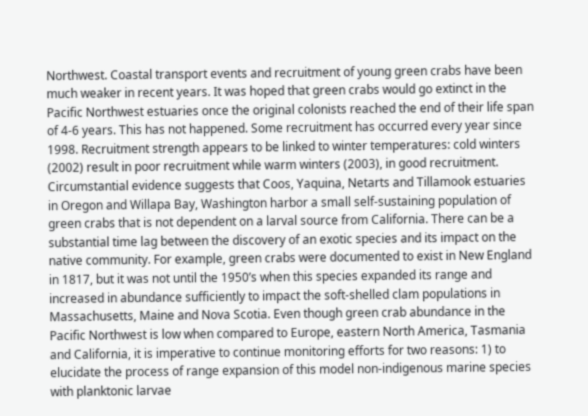Northwest. Coastal transport events and recruitment of young green crabs have been much weaker in recent years. It was hoped that green crabs would go extinct in the Pacific Northwest estuaries once the original colonists reached the end of their life span of 4-6 years. This has not happened. Some recruitment has occurred every year since 1998. Recruitment strength appears to be linked to winter temperatures: cold winters (2002) result in poor recruitment while warm winters (2003), in good recruitment. Circumstantial evidence suggests that Coos, Yaquina, Netarts and Tillamook estuaries in Oregon and Willapa Bay, Washington harbor a small self-sustaining population of green crabs that is not dependent on a larval source from California. There can be a substantial time lag between the discovery of an exotic species and its impact on the native community. For example, green crabs were documented to exist in New England in 1817, but it was not until the 1950’s when this species expanded its range and increased in abundance sufficiently to impact the soft-shelled clam populations in Massachusetts, Maine and Nova Scotia. Even though green crab abundance in the Pacific Northwest is low when compared to Europe, eastern North America, Tasmania and California, it is imperative to continue monitoring efforts for two reasons: 1) to elucidate the process of range expansion of this model non-indigenous marine species with planktonic larvae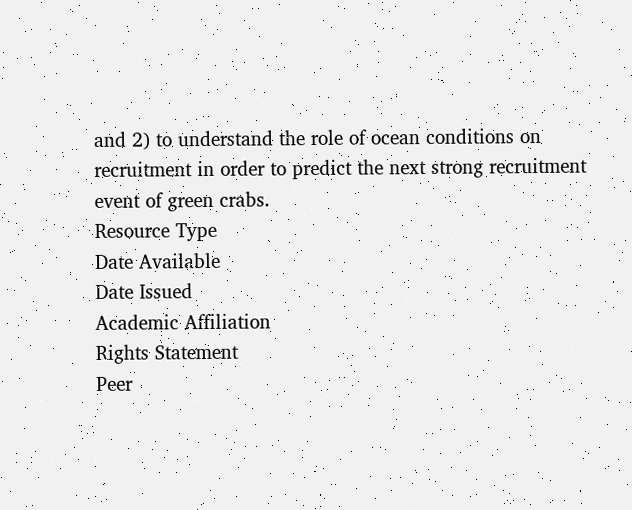and 2) to understand the role of ocean conditions on recruitment in order to predict the next strong recruitment event of green crabs.
Resource Type
Date Available
Date Issued
Academic Affiliation
Rights Statement
Peer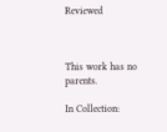Reviewed



This work has no parents.

In Collection: